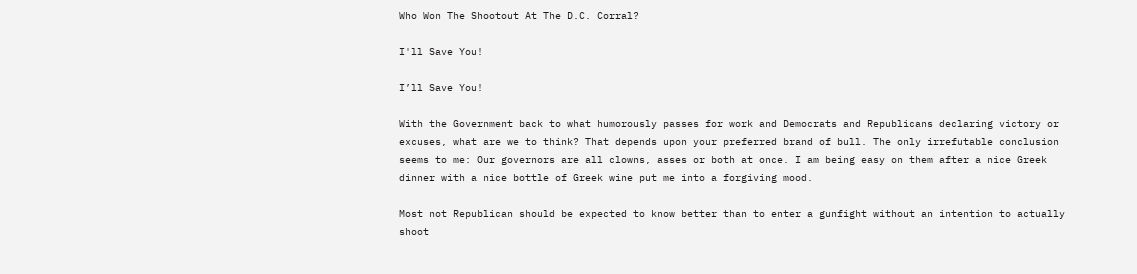Who Won The Shootout At The D.C. Corral?

I'll Save You!

I’ll Save You!

With the Government back to what humorously passes for work and Democrats and Republicans declaring victory or excuses, what are we to think? That depends upon your preferred brand of bull. The only irrefutable conclusion seems to me: Our governors are all clowns, asses or both at once. I am being easy on them after a nice Greek dinner with a nice bottle of Greek wine put me into a forgiving mood.

Most not Republican should be expected to know better than to enter a gunfight without an intention to actually shoot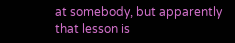at somebody, but apparently that lesson is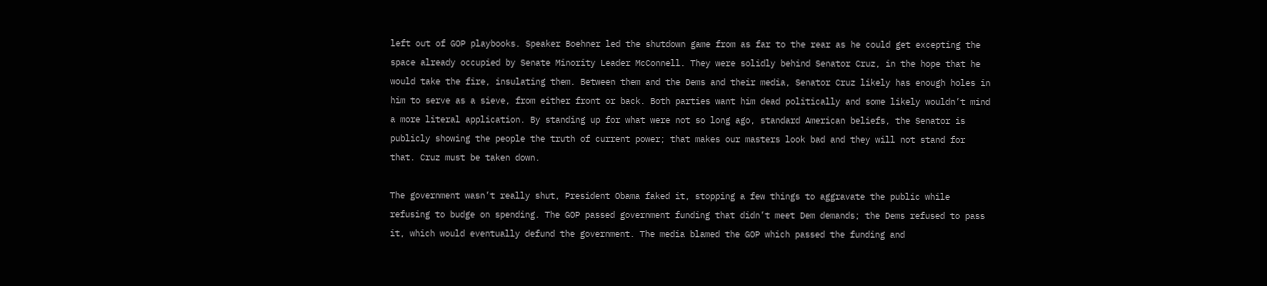left out of GOP playbooks. Speaker Boehner led the shutdown game from as far to the rear as he could get excepting the space already occupied by Senate Minority Leader McConnell. They were solidly behind Senator Cruz, in the hope that he would take the fire, insulating them. Between them and the Dems and their media, Senator Cruz likely has enough holes in him to serve as a sieve, from either front or back. Both parties want him dead politically and some likely wouldn’t mind a more literal application. By standing up for what were not so long ago, standard American beliefs, the Senator is publicly showing the people the truth of current power; that makes our masters look bad and they will not stand for that. Cruz must be taken down.

The government wasn’t really shut, President Obama faked it, stopping a few things to aggravate the public while refusing to budge on spending. The GOP passed government funding that didn’t meet Dem demands; the Dems refused to pass it, which would eventually defund the government. The media blamed the GOP which passed the funding and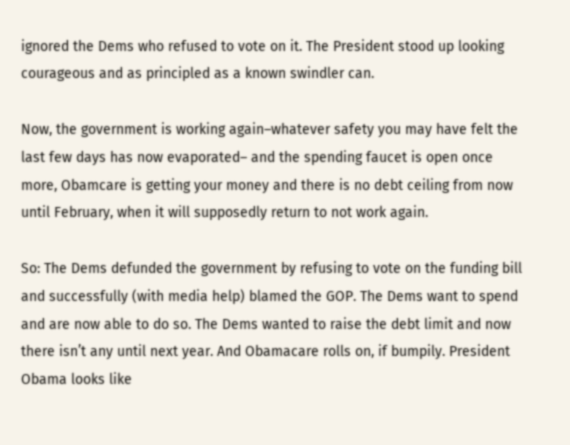ignored the Dems who refused to vote on it. The President stood up looking courageous and as principled as a known swindler can.

Now, the government is working again–whatever safety you may have felt the last few days has now evaporated– and the spending faucet is open once more, Obamcare is getting your money and there is no debt ceiling from now until February, when it will supposedly return to not work again.

So: The Dems defunded the government by refusing to vote on the funding bill and successfully (with media help) blamed the GOP. The Dems want to spend and are now able to do so. The Dems wanted to raise the debt limit and now there isn’t any until next year. And Obamacare rolls on, if bumpily. President Obama looks like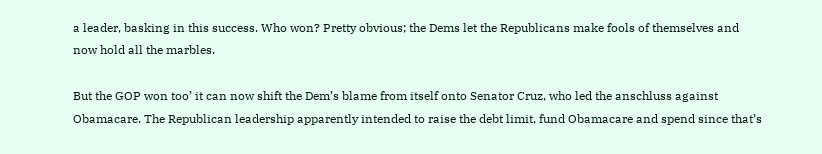a leader, basking in this success. Who won? Pretty obvious; the Dems let the Republicans make fools of themselves and now hold all the marbles.

But the GOP won too’ it can now shift the Dem’s blame from itself onto Senator Cruz, who led the anschluss against Obamacare. The Republican leadership apparently intended to raise the debt limit, fund Obamacare and spend since that’s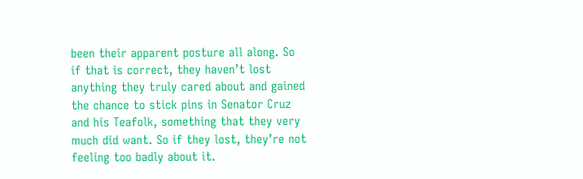been their apparent posture all along. So if that is correct, they haven’t lost anything they truly cared about and gained the chance to stick pins in Senator Cruz and his Teafolk, something that they very much did want. So if they lost, they’re not feeling too badly about it.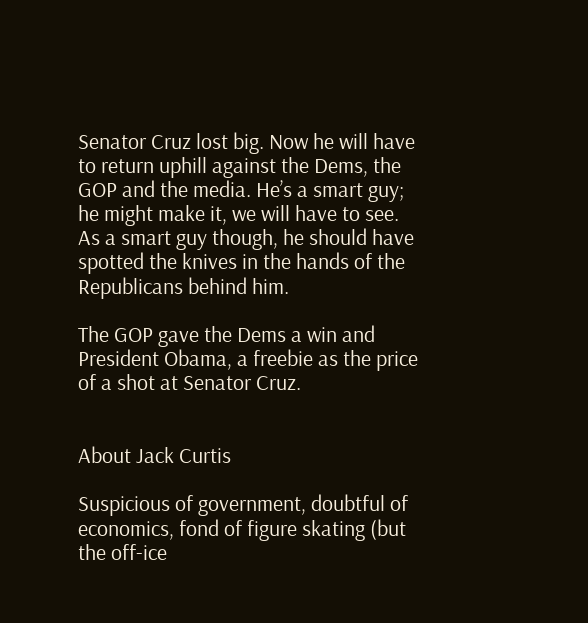Senator Cruz lost big. Now he will have to return uphill against the Dems, the GOP and the media. He’s a smart guy; he might make it, we will have to see. As a smart guy though, he should have spotted the knives in the hands of the Republicans behind him.

The GOP gave the Dems a win and President Obama, a freebie as the price of a shot at Senator Cruz.


About Jack Curtis

Suspicious of government, doubtful of economics, fond of figure skating (but the off-ice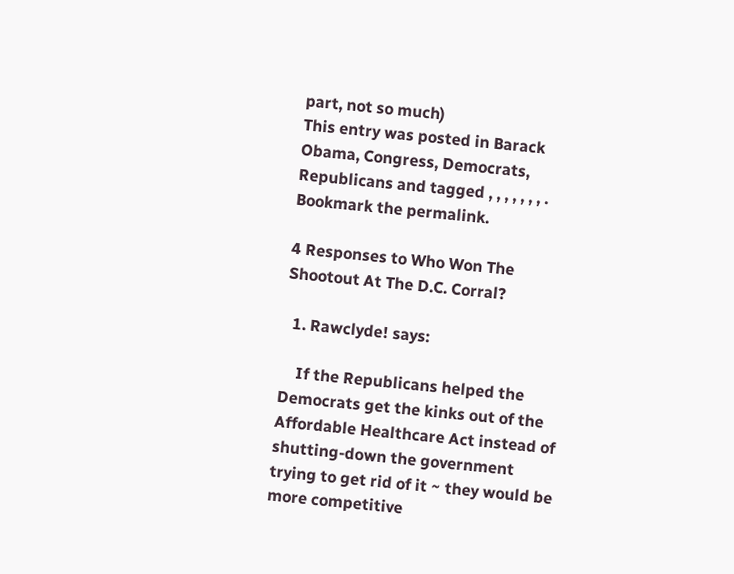part, not so much)
This entry was posted in Barack Obama, Congress, Democrats, Republicans and tagged , , , , , , , . Bookmark the permalink.

4 Responses to Who Won The Shootout At The D.C. Corral?

  1. Rawclyde! says:

    If the Republicans helped the Democrats get the kinks out of the Affordable Healthcare Act instead of shutting-down the government trying to get rid of it ~ they would be more competitive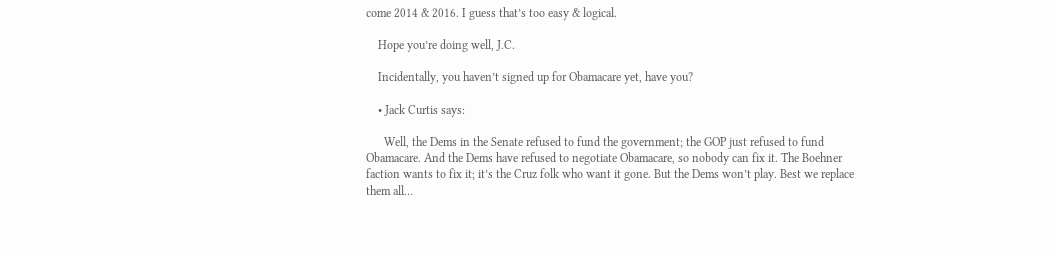come 2014 & 2016. I guess that’s too easy & logical.

    Hope you’re doing well, J.C.

    Incidentally, you haven’t signed up for Obamacare yet, have you?

    • Jack Curtis says:

      Well, the Dems in the Senate refused to fund the government; the GOP just refused to fund Obamacare. And the Dems have refused to negotiate Obamacare, so nobody can fix it. The Boehner faction wants to fix it; it’s the Cruz folk who want it gone. But the Dems won’t play. Best we replace them all…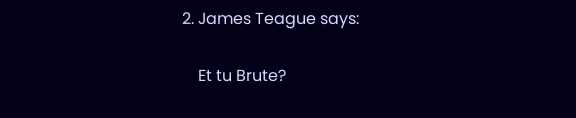2. James Teague says:

    Et tu Brute?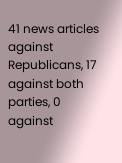41 news articles against Republicans, 17 against both parties, 0 against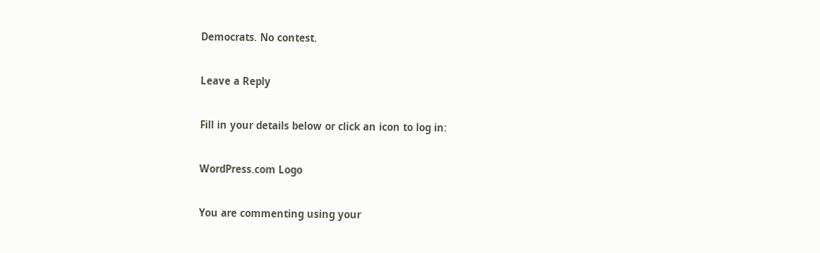Democrats. No contest.

Leave a Reply

Fill in your details below or click an icon to log in:

WordPress.com Logo

You are commenting using your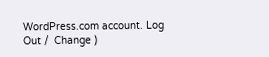WordPress.com account. Log Out /  Change )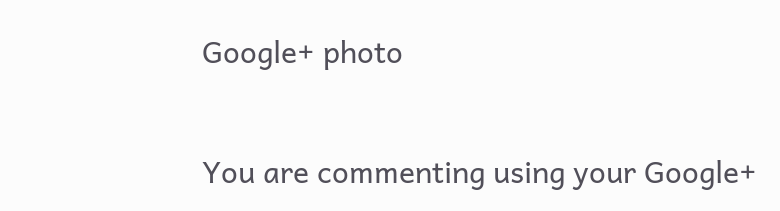Google+ photo

You are commenting using your Google+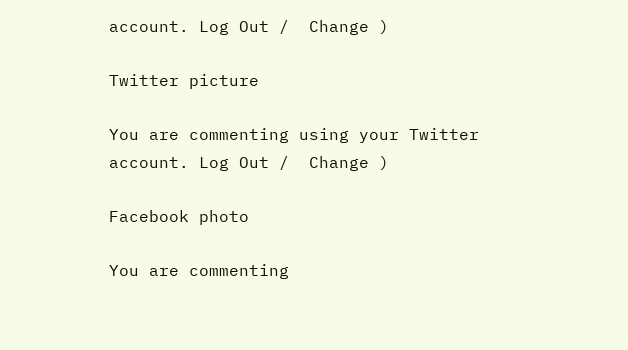account. Log Out /  Change )

Twitter picture

You are commenting using your Twitter account. Log Out /  Change )

Facebook photo

You are commenting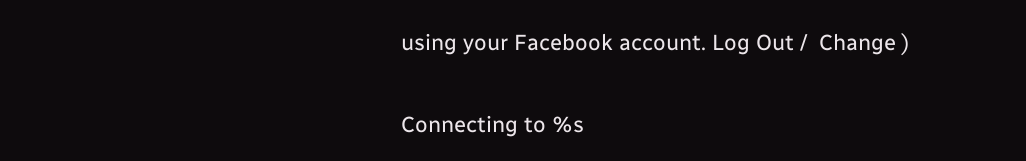using your Facebook account. Log Out /  Change )


Connecting to %s